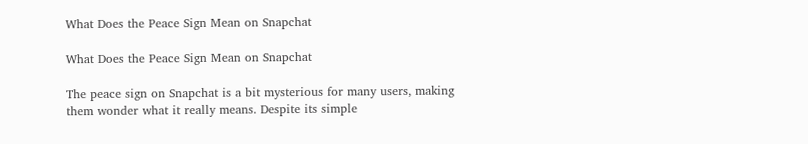What Does the Peace Sign Mean on Snapchat

What Does the Peace Sign Mean on Snapchat

The peace sign on Snapchat is a bit mysterious for many users, making them wonder what it really means. Despite its simple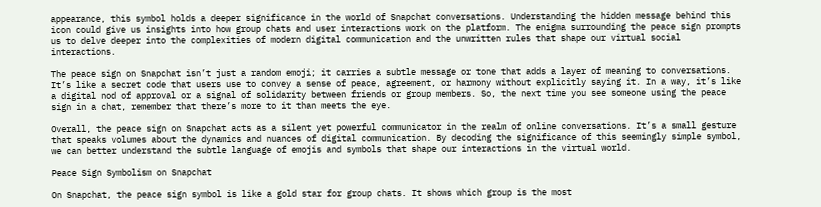appearance, this symbol holds a deeper significance in the world of Snapchat conversations. Understanding the hidden message behind this icon could give us insights into how group chats and user interactions work on the platform. The enigma surrounding the peace sign prompts us to delve deeper into the complexities of modern digital communication and the unwritten rules that shape our virtual social interactions.

The peace sign on Snapchat isn’t just a random emoji; it carries a subtle message or tone that adds a layer of meaning to conversations. It’s like a secret code that users use to convey a sense of peace, agreement, or harmony without explicitly saying it. In a way, it’s like a digital nod of approval or a signal of solidarity between friends or group members. So, the next time you see someone using the peace sign in a chat, remember that there’s more to it than meets the eye.

Overall, the peace sign on Snapchat acts as a silent yet powerful communicator in the realm of online conversations. It’s a small gesture that speaks volumes about the dynamics and nuances of digital communication. By decoding the significance of this seemingly simple symbol, we can better understand the subtle language of emojis and symbols that shape our interactions in the virtual world.

Peace Sign Symbolism on Snapchat

On Snapchat, the peace sign symbol is like a gold star for group chats. It shows which group is the most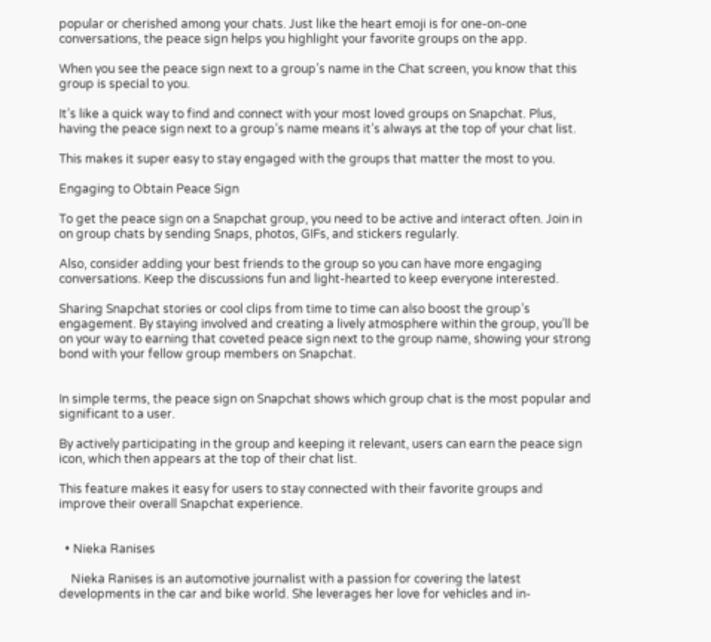popular or cherished among your chats. Just like the heart emoji is for one-on-one conversations, the peace sign helps you highlight your favorite groups on the app.

When you see the peace sign next to a group’s name in the Chat screen, you know that this group is special to you.

It’s like a quick way to find and connect with your most loved groups on Snapchat. Plus, having the peace sign next to a group’s name means it’s always at the top of your chat list.

This makes it super easy to stay engaged with the groups that matter the most to you.

Engaging to Obtain Peace Sign

To get the peace sign on a Snapchat group, you need to be active and interact often. Join in on group chats by sending Snaps, photos, GIFs, and stickers regularly.

Also, consider adding your best friends to the group so you can have more engaging conversations. Keep the discussions fun and light-hearted to keep everyone interested.

Sharing Snapchat stories or cool clips from time to time can also boost the group’s engagement. By staying involved and creating a lively atmosphere within the group, you’ll be on your way to earning that coveted peace sign next to the group name, showing your strong bond with your fellow group members on Snapchat.


In simple terms, the peace sign on Snapchat shows which group chat is the most popular and significant to a user.

By actively participating in the group and keeping it relevant, users can earn the peace sign icon, which then appears at the top of their chat list.

This feature makes it easy for users to stay connected with their favorite groups and improve their overall Snapchat experience.


  • Nieka Ranises

    Nieka Ranises is an automotive journalist with a passion for covering the latest developments in the car and bike world. She leverages her love for vehicles and in-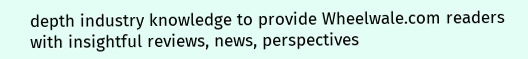depth industry knowledge to provide Wheelwale.com readers with insightful reviews, news, perspectives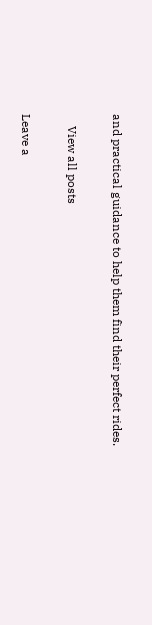and practical guidance to help them find their perfect rides.

    View all posts

Leave a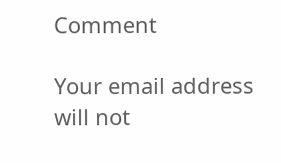Comment

Your email address will not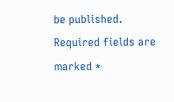be published. Required fields are marked *